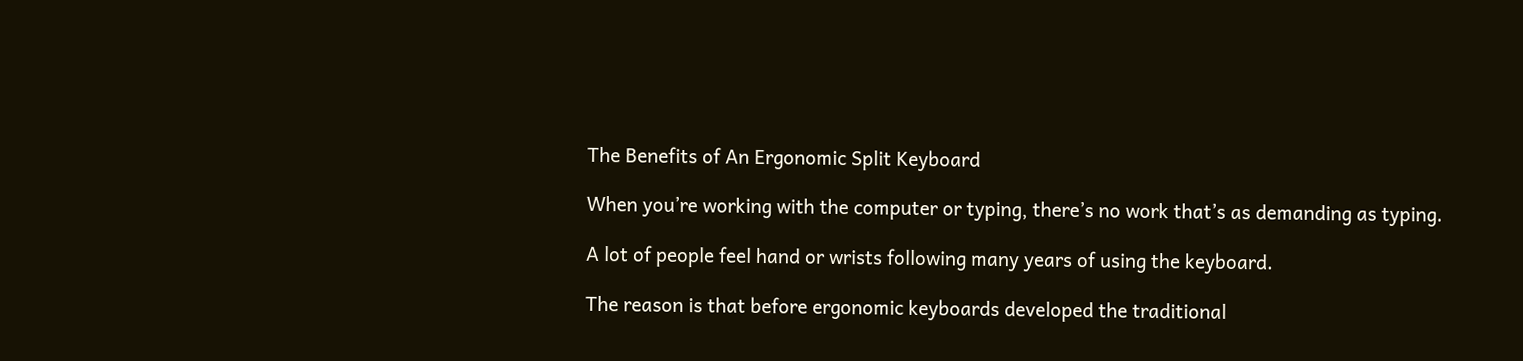The Benefits of An Ergonomic Split Keyboard

When you’re working with the computer or typing, there’s no work that’s as demanding as typing.

A lot of people feel hand or wrists following many years of using the keyboard.

The reason is that before ergonomic keyboards developed the traditional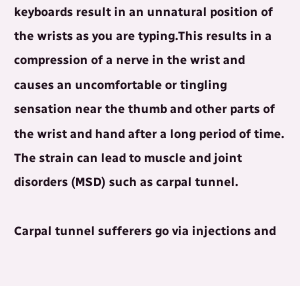keyboards result in an unnatural position of the wrists as you are typing.This results in a compression of a nerve in the wrist and causes an uncomfortable or tingling sensation near the thumb and other parts of the wrist and hand after a long period of time. The strain can lead to muscle and joint disorders (MSD) such as carpal tunnel.

Carpal tunnel sufferers go via injections and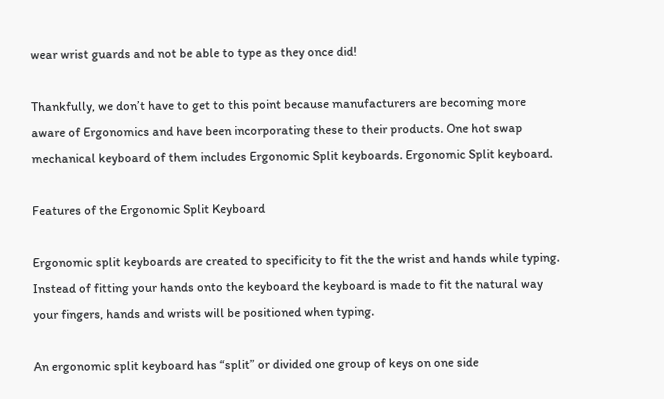wear wrist guards and not be able to type as they once did!

Thankfully, we don’t have to get to this point because manufacturers are becoming more aware of Ergonomics and have been incorporating these to their products. One hot swap mechanical keyboard of them includes Ergonomic Split keyboards. Ergonomic Split keyboard.

Features of the Ergonomic Split Keyboard

Ergonomic split keyboards are created to specificity to fit the the wrist and hands while typing. Instead of fitting your hands onto the keyboard the keyboard is made to fit the natural way your fingers, hands and wrists will be positioned when typing.

An ergonomic split keyboard has “split” or divided one group of keys on one side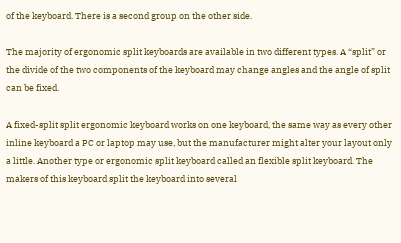of the keyboard. There is a second group on the other side.

The majority of ergonomic split keyboards are available in two different types. A “split” or the divide of the two components of the keyboard may change angles and the angle of split can be fixed.

A fixed-split split ergonomic keyboard works on one keyboard, the same way as every other inline keyboard a PC or laptop may use, but the manufacturer might alter your layout only a little. Another type or ergonomic split keyboard called an flexible split keyboard. The makers of this keyboard split the keyboard into several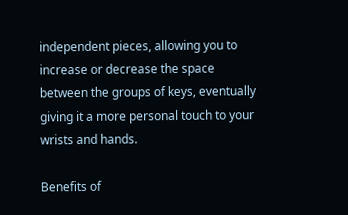independent pieces, allowing you to increase or decrease the space between the groups of keys, eventually giving it a more personal touch to your wrists and hands.

Benefits of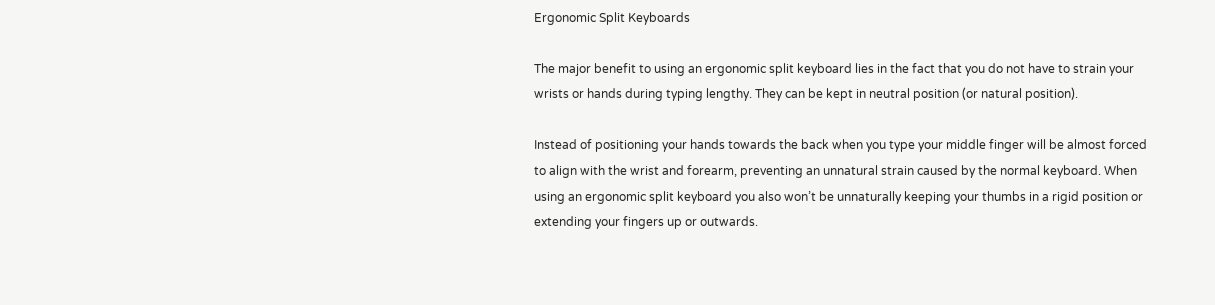Ergonomic Split Keyboards

The major benefit to using an ergonomic split keyboard lies in the fact that you do not have to strain your wrists or hands during typing lengthy. They can be kept in neutral position (or natural position).

Instead of positioning your hands towards the back when you type your middle finger will be almost forced to align with the wrist and forearm, preventing an unnatural strain caused by the normal keyboard. When using an ergonomic split keyboard you also won’t be unnaturally keeping your thumbs in a rigid position or extending your fingers up or outwards.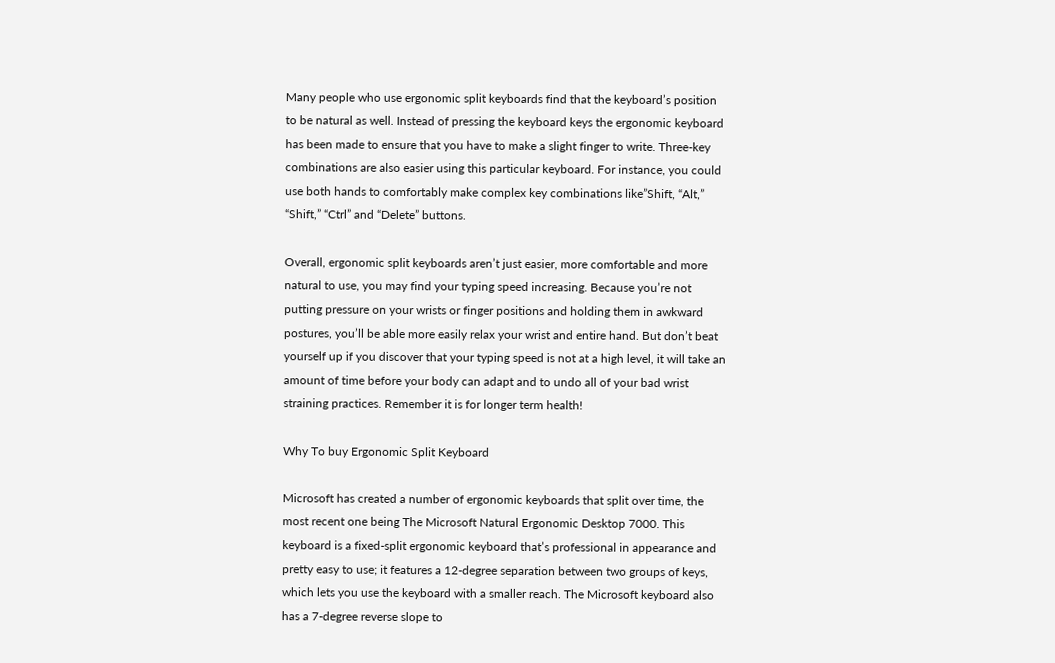Many people who use ergonomic split keyboards find that the keyboard’s position to be natural as well. Instead of pressing the keyboard keys the ergonomic keyboard has been made to ensure that you have to make a slight finger to write. Three-key combinations are also easier using this particular keyboard. For instance, you could use both hands to comfortably make complex key combinations like”Shift, “Alt,” “Shift,” “Ctrl” and “Delete” buttons.

Overall, ergonomic split keyboards aren’t just easier, more comfortable and more natural to use, you may find your typing speed increasing. Because you’re not putting pressure on your wrists or finger positions and holding them in awkward postures, you’ll be able more easily relax your wrist and entire hand. But don’t beat yourself up if you discover that your typing speed is not at a high level, it will take an amount of time before your body can adapt and to undo all of your bad wrist straining practices. Remember it is for longer term health!

Why To buy Ergonomic Split Keyboard

Microsoft has created a number of ergonomic keyboards that split over time, the most recent one being The Microsoft Natural Ergonomic Desktop 7000. This keyboard is a fixed-split ergonomic keyboard that’s professional in appearance and pretty easy to use; it features a 12-degree separation between two groups of keys, which lets you use the keyboard with a smaller reach. The Microsoft keyboard also has a 7-degree reverse slope to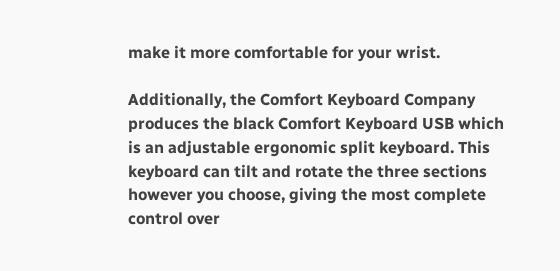make it more comfortable for your wrist.

Additionally, the Comfort Keyboard Company produces the black Comfort Keyboard USB which is an adjustable ergonomic split keyboard. This keyboard can tilt and rotate the three sections however you choose, giving the most complete control over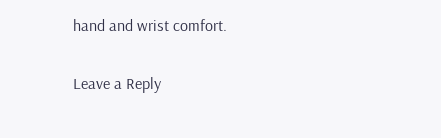hand and wrist comfort.

Leave a Reply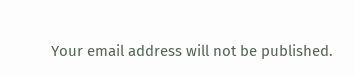Your email address will not be published.